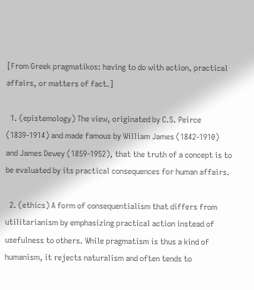[From Greek pragmatikos: having to do with action, practical affairs, or matters of fact.]

  1. (epistemology) The view, originated by C.S. Peirce (1839-1914) and made famous by William James (1842-1910) and James Dewey (1859-1952), that the truth of a concept is to be evaluated by its practical consequences for human affairs.

  2. (ethics) A form of consequentialism that differs from utilitarianism by emphasizing practical action instead of usefulness to others. While pragmatism is thus a kind of humanism, it rejects naturalism and often tends to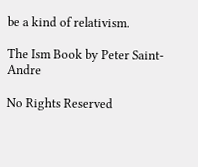be a kind of relativism.

The Ism Book by Peter Saint-Andre

No Rights Reserved